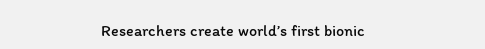Researchers create world’s first bionic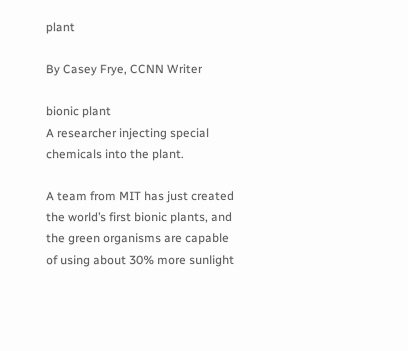plant

By Casey Frye, CCNN Writer

bionic plant
A researcher injecting special chemicals into the plant.

A team from MIT has just created the world’s first bionic plants, and the green organisms are capable of using about 30% more sunlight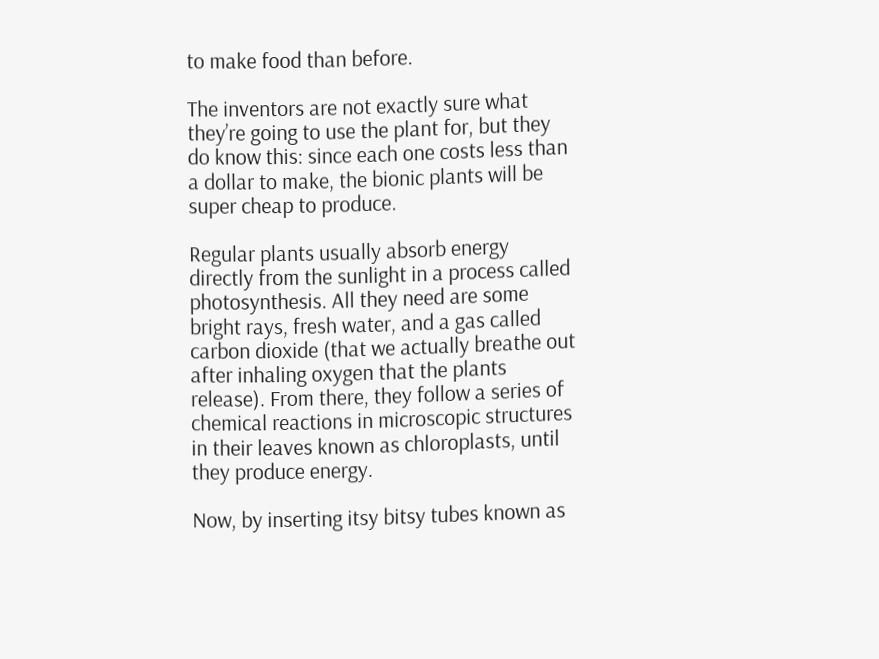to make food than before.

The inventors are not exactly sure what they’re going to use the plant for, but they do know this: since each one costs less than a dollar to make, the bionic plants will be super cheap to produce.

Regular plants usually absorb energy directly from the sunlight in a process called photosynthesis. All they need are some bright rays, fresh water, and a gas called carbon dioxide (that we actually breathe out after inhaling oxygen that the plants release). From there, they follow a series of chemical reactions in microscopic structures in their leaves known as chloroplasts, until they produce energy.

Now, by inserting itsy bitsy tubes known as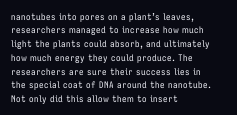nanotubes into pores on a plant’s leaves, researchers managed to increase how much light the plants could absorb, and ultimately how much energy they could produce. The researchers are sure their success lies in the special coat of DNA around the nanotube. Not only did this allow them to insert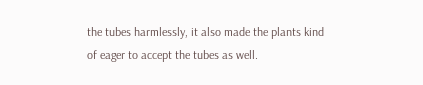the tubes harmlessly, it also made the plants kind of eager to accept the tubes as well.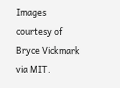Images courtesy of Bryce Vickmark via MIT.